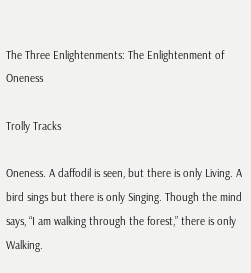The Three Enlightenments: The Enlightenment of Oneness

Trolly Tracks

Oneness. A daffodil is seen, but there is only Living. A bird sings but there is only Singing. Though the mind says, “I am walking through the forest,” there is only Walking.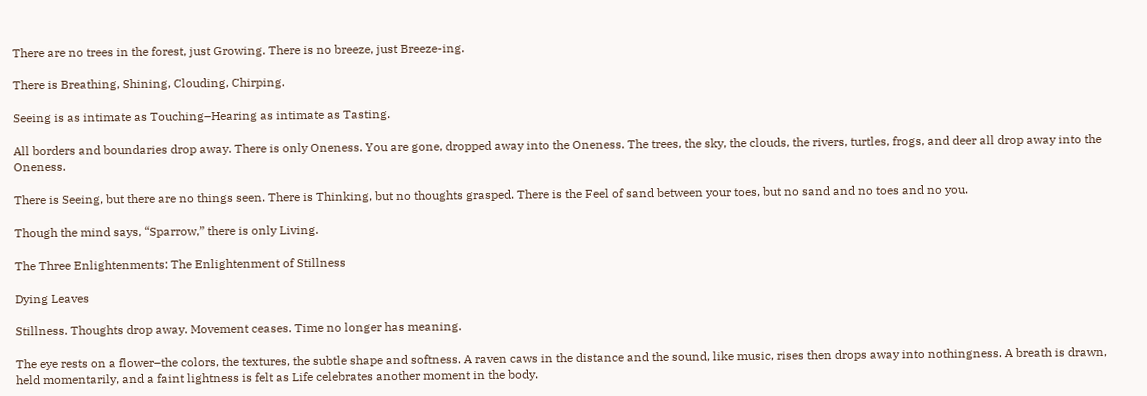There are no trees in the forest, just Growing. There is no breeze, just Breeze-ing.

There is Breathing, Shining, Clouding, Chirping.

Seeing is as intimate as Touching–Hearing as intimate as Tasting.

All borders and boundaries drop away. There is only Oneness. You are gone, dropped away into the Oneness. The trees, the sky, the clouds, the rivers, turtles, frogs, and deer all drop away into the Oneness.

There is Seeing, but there are no things seen. There is Thinking, but no thoughts grasped. There is the Feel of sand between your toes, but no sand and no toes and no you.

Though the mind says, “Sparrow,” there is only Living.

The Three Enlightenments: The Enlightenment of Stillness

Dying Leaves

Stillness. Thoughts drop away. Movement ceases. Time no longer has meaning.

The eye rests on a flower–the colors, the textures, the subtle shape and softness. A raven caws in the distance and the sound, like music, rises then drops away into nothingness. A breath is drawn, held momentarily, and a faint lightness is felt as Life celebrates another moment in the body.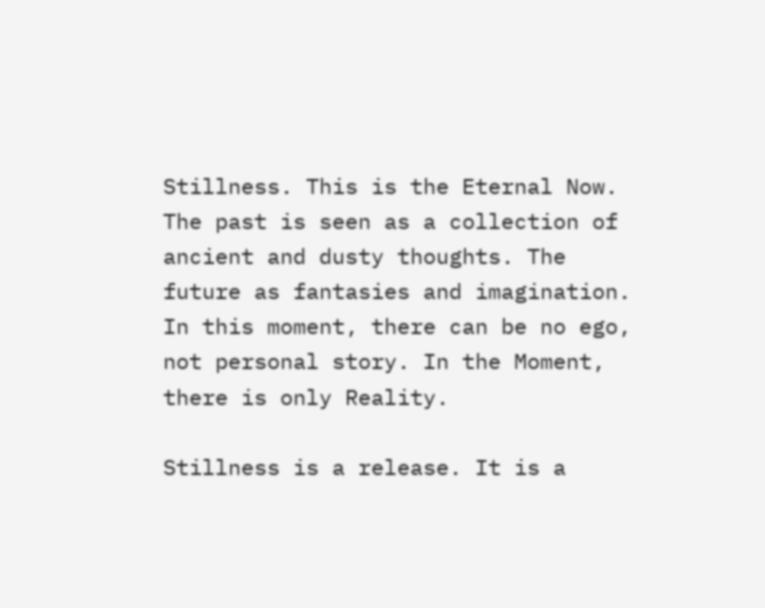Stillness. This is the Eternal Now. The past is seen as a collection of ancient and dusty thoughts. The future as fantasies and imagination. In this moment, there can be no ego, not personal story. In the Moment, there is only Reality.

Stillness is a release. It is a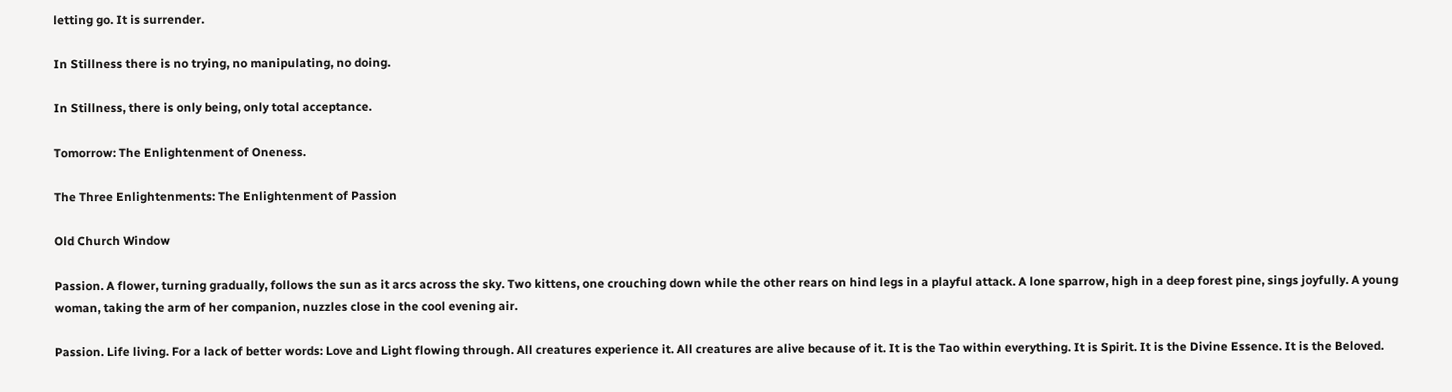letting go. It is surrender.

In Stillness there is no trying, no manipulating, no doing.

In Stillness, there is only being, only total acceptance.

Tomorrow: The Enlightenment of Oneness.

The Three Enlightenments: The Enlightenment of Passion

Old Church Window

Passion. A flower, turning gradually, follows the sun as it arcs across the sky. Two kittens, one crouching down while the other rears on hind legs in a playful attack. A lone sparrow, high in a deep forest pine, sings joyfully. A young woman, taking the arm of her companion, nuzzles close in the cool evening air.

Passion. Life living. For a lack of better words: Love and Light flowing through. All creatures experience it. All creatures are alive because of it. It is the Tao within everything. It is Spirit. It is the Divine Essence. It is the Beloved.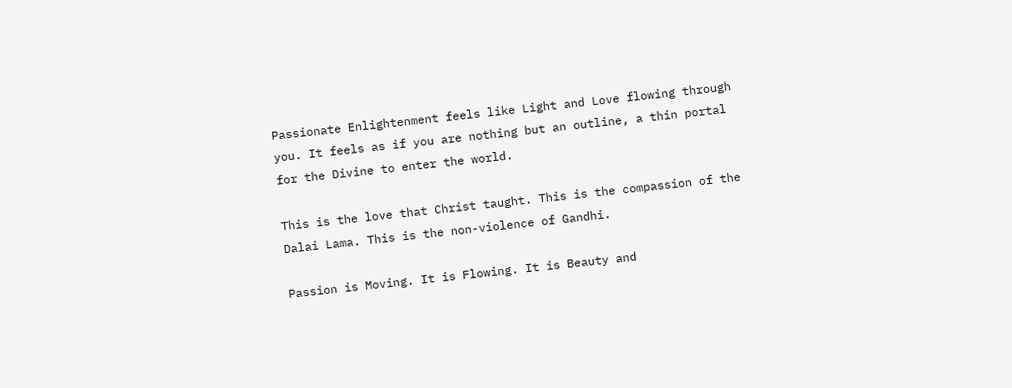Passionate Enlightenment feels like Light and Love flowing through you. It feels as if you are nothing but an outline, a thin portal for the Divine to enter the world.

This is the love that Christ taught. This is the compassion of the Dalai Lama. This is the non-violence of Gandhi.

Passion is Moving. It is Flowing. It is Beauty and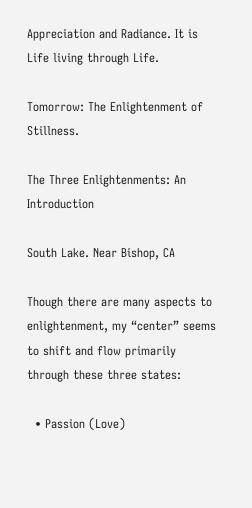Appreciation and Radiance. It is Life living through Life.

Tomorrow: The Enlightenment of Stillness.

The Three Enlightenments: An Introduction

South Lake. Near Bishop, CA

Though there are many aspects to enlightenment, my “center” seems to shift and flow primarily through these three states:

  • Passion (Love)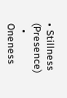• Stillness (Presence)
  • Oneness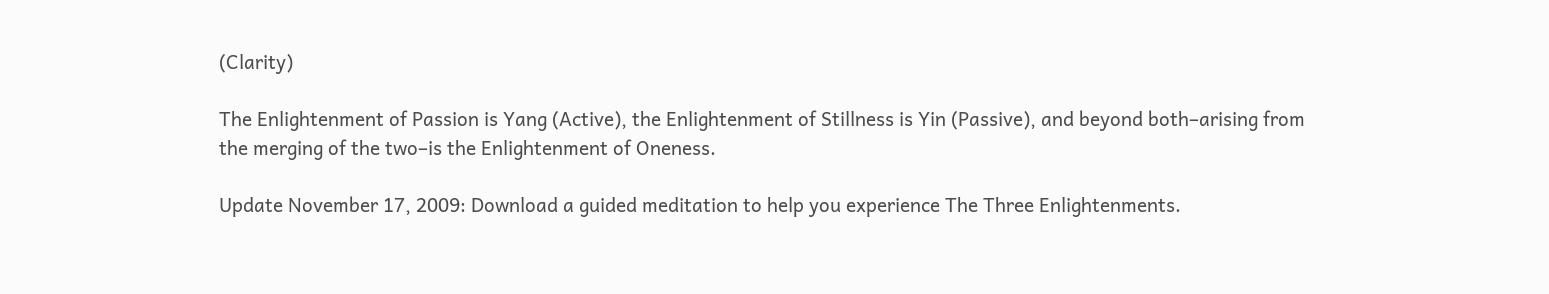(Clarity)

The Enlightenment of Passion is Yang (Active), the Enlightenment of Stillness is Yin (Passive), and beyond both–arising from the merging of the two–is the Enlightenment of Oneness.

Update November 17, 2009: Download a guided meditation to help you experience The Three Enlightenments.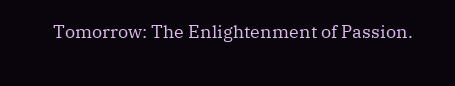Tomorrow: The Enlightenment of Passion.